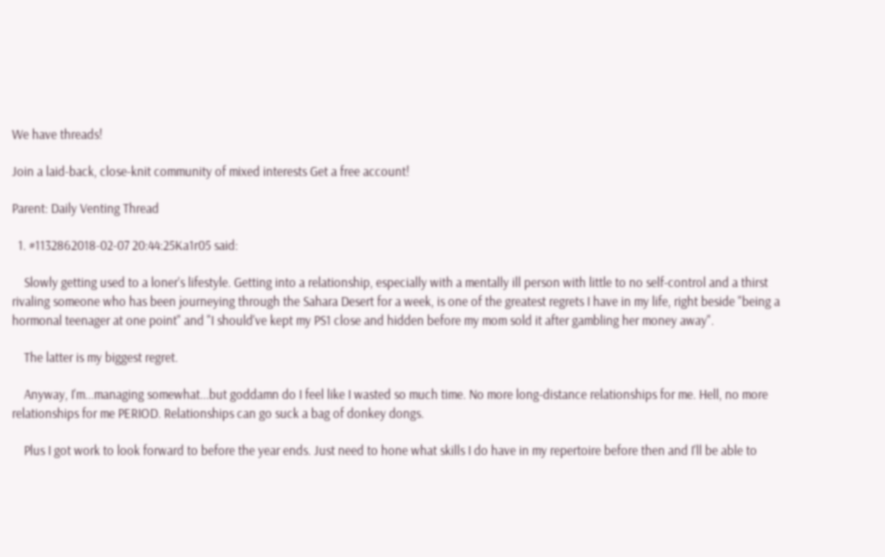We have threads!

Join a laid-back, close-knit community of mixed interests Get a free account!

Parent: Daily Venting Thread

  1. #1132862018-02-07 20:44:25Ka1r05 said:

    Slowly getting used to a loner's lifestyle. Getting into a relationship, especially with a mentally ill person with little to no self-control and a thirst rivaling someone who has been journeying through the Sahara Desert for a week, is one of the greatest regrets I have in my life, right beside "being a hormonal teenager at one point" and "I should've kept my PS1 close and hidden before my mom sold it after gambling her money away".

    The latter is my biggest regret.

    Anyway, I'm...managing somewhat...but goddamn do I feel like I wasted so much time. No more long-distance relationships for me. Hell, no more relationships for me PERIOD. Relationships can go suck a bag of donkey dongs.

    Plus I got work to look forward to before the year ends. Just need to hone what skills I do have in my repertoire before then and I'll be able to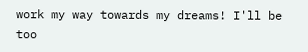work my way towards my dreams! I'll be too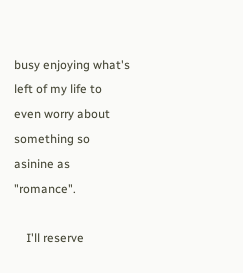busy enjoying what's left of my life to even worry about something so asinine as "romance".

    I'll reserve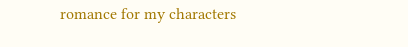romance for my characters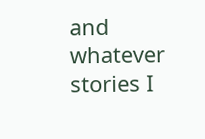and whatever stories I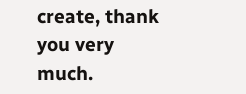create, thank you very much.